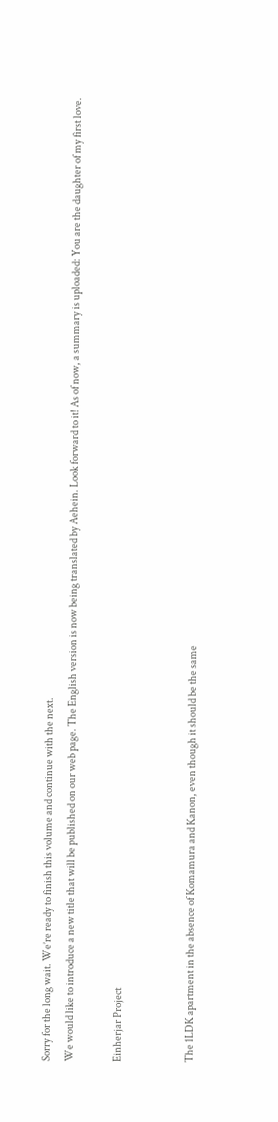Sorry for the long wait. We’re ready to finish this volume and continue with the next.
We would like to introduce a new title that will be published on our web page. The English version is now being translated by Aehein. Look forward to it! As of now, a summary is uploaded: You are the daughter of my first love.

Einherjar Project


The 1LDK apartment in the absence of Komamura and Kanon, even though it should be the same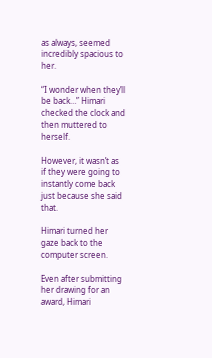as always, seemed incredibly spacious to her.

“I wonder when they’ll be back…” Himari checked the clock and then muttered to herself.

However, it wasn’t as if they were going to instantly come back just because she said that.

Himari turned her gaze back to the computer screen.

Even after submitting her drawing for an award, Himari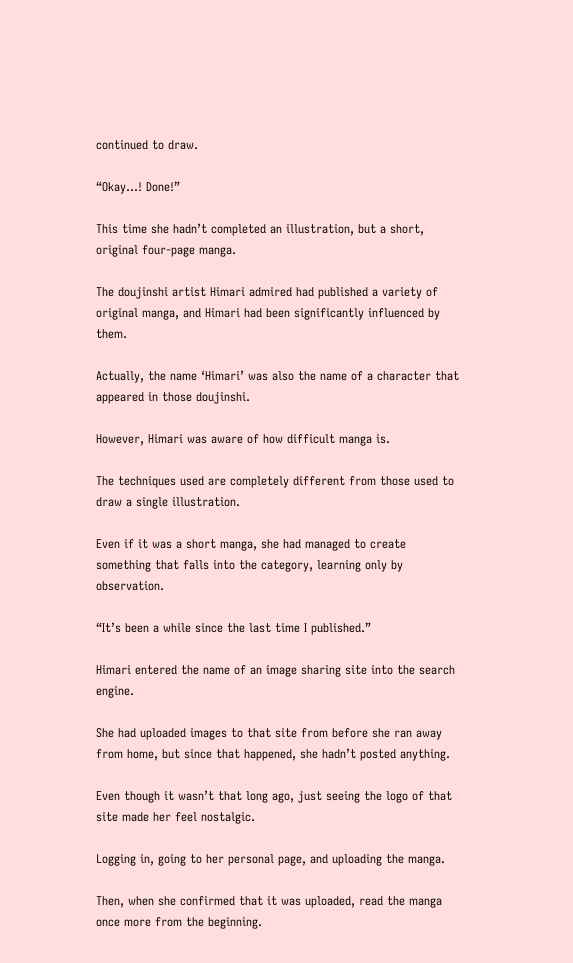continued to draw.

“Okay…! Done!”

This time she hadn’t completed an illustration, but a short, original four-page manga.

The doujinshi artist Himari admired had published a variety of original manga, and Himari had been significantly influenced by them.

Actually, the name ‘Himari’ was also the name of a character that appeared in those doujinshi.

However, Himari was aware of how difficult manga is.

The techniques used are completely different from those used to draw a single illustration.

Even if it was a short manga, she had managed to create something that falls into the category, learning only by observation.

“It’s been a while since the last time I published.”

Himari entered the name of an image sharing site into the search engine.

She had uploaded images to that site from before she ran away from home, but since that happened, she hadn’t posted anything.

Even though it wasn’t that long ago, just seeing the logo of that site made her feel nostalgic.

Logging in, going to her personal page, and uploading the manga.

Then, when she confirmed that it was uploaded, read the manga once more from the beginning.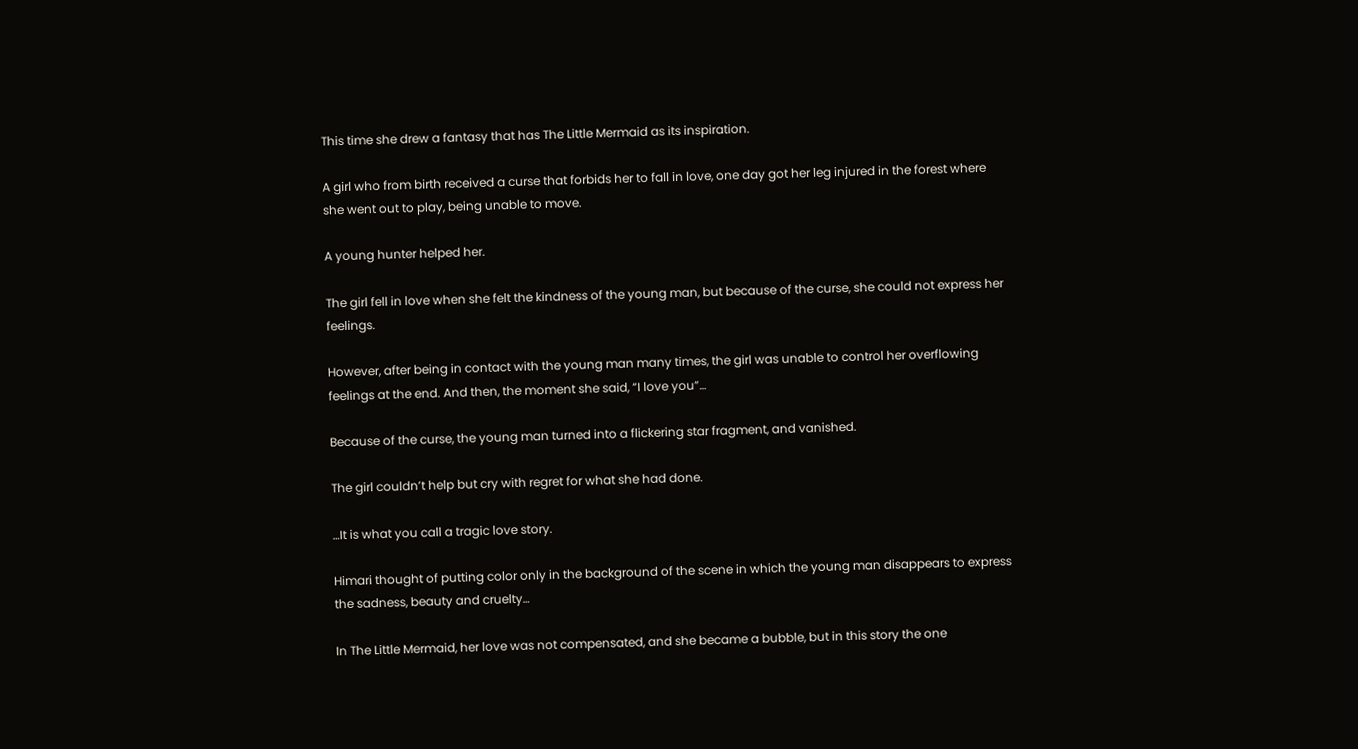This time she drew a fantasy that has The Little Mermaid as its inspiration.

A girl who from birth received a curse that forbids her to fall in love, one day got her leg injured in the forest where she went out to play, being unable to move.

A young hunter helped her.

The girl fell in love when she felt the kindness of the young man, but because of the curse, she could not express her feelings.

However, after being in contact with the young man many times, the girl was unable to control her overflowing feelings at the end. And then, the moment she said, “I love you”…

Because of the curse, the young man turned into a flickering star fragment, and vanished.

The girl couldn’t help but cry with regret for what she had done.

…It is what you call a tragic love story.

Himari thought of putting color only in the background of the scene in which the young man disappears to express the sadness, beauty and cruelty…

In The Little Mermaid, her love was not compensated, and she became a bubble, but in this story the one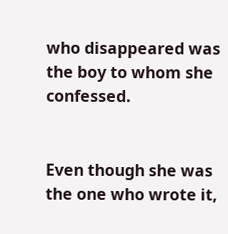who disappeared was the boy to whom she confessed.


Even though she was the one who wrote it,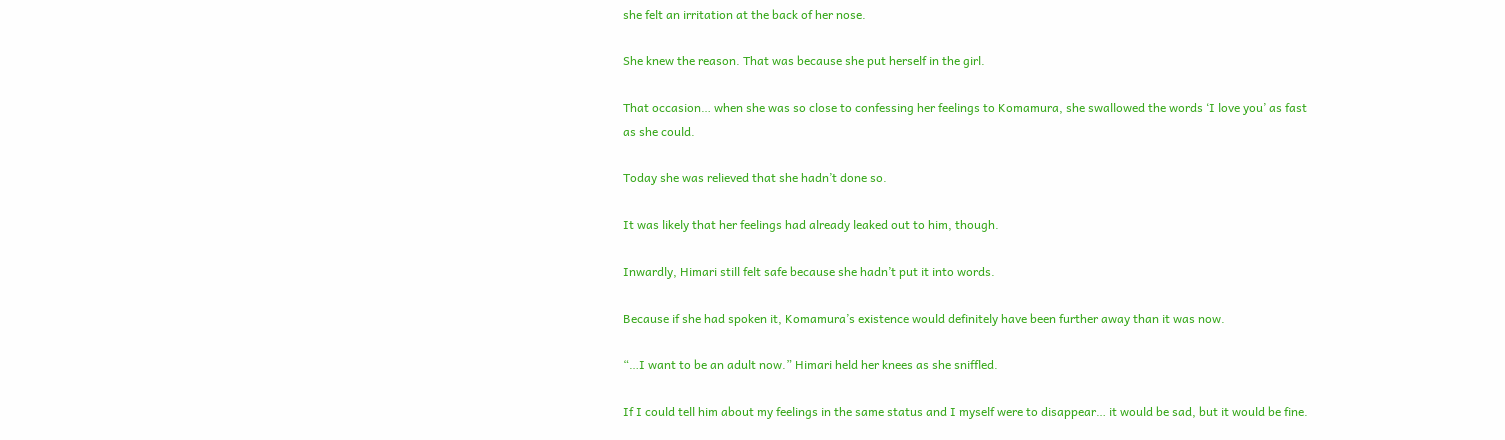she felt an irritation at the back of her nose.

She knew the reason. That was because she put herself in the girl.

That occasion… when she was so close to confessing her feelings to Komamura, she swallowed the words ‘I love you’ as fast as she could.

Today she was relieved that she hadn’t done so.

It was likely that her feelings had already leaked out to him, though.

Inwardly, Himari still felt safe because she hadn’t put it into words.

Because if she had spoken it, Komamura’s existence would definitely have been further away than it was now.

“…I want to be an adult now.” Himari held her knees as she sniffled.

If I could tell him about my feelings in the same status and I myself were to disappear… it would be sad, but it would be fine.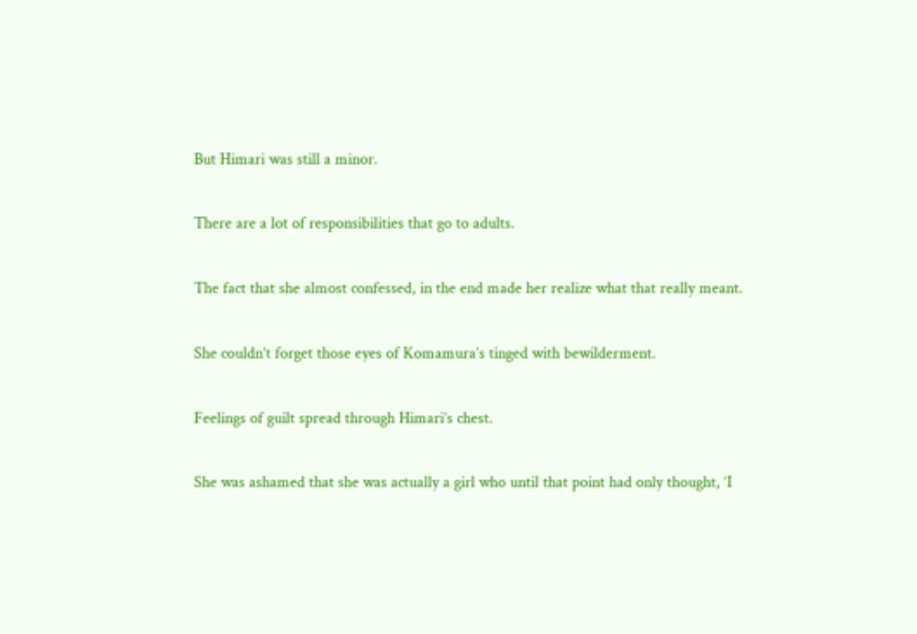But Himari was still a minor.

There are a lot of responsibilities that go to adults.

The fact that she almost confessed, in the end made her realize what that really meant.

She couldn’t forget those eyes of Komamura’s tinged with bewilderment.

Feelings of guilt spread through Himari’s chest.

She was ashamed that she was actually a girl who until that point had only thought, ‘I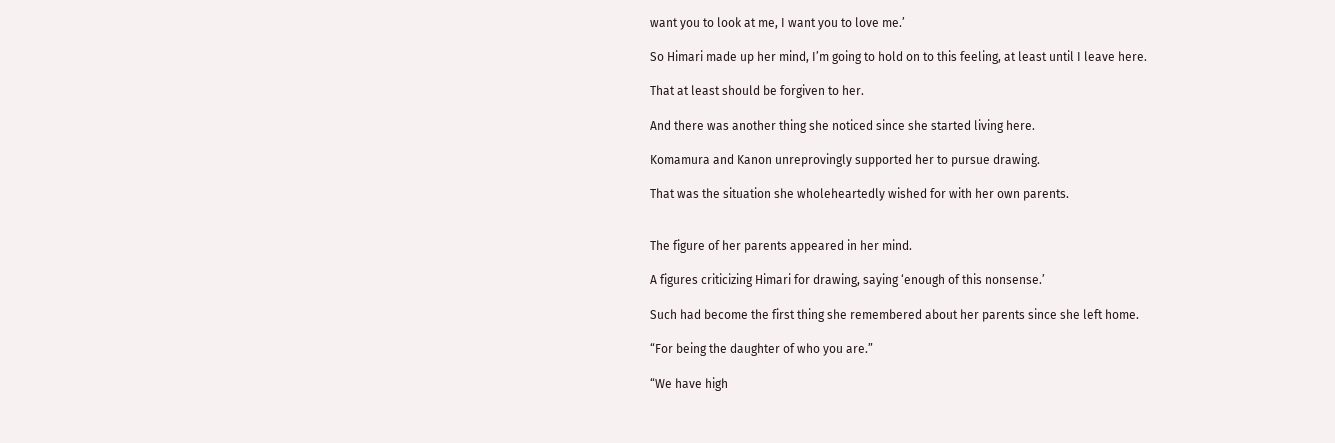want you to look at me, I want you to love me.’

So Himari made up her mind, I’m going to hold on to this feeling, at least until I leave here.

That at least should be forgiven to her.

And there was another thing she noticed since she started living here.

Komamura and Kanon unreprovingly supported her to pursue drawing.

That was the situation she wholeheartedly wished for with her own parents.


The figure of her parents appeared in her mind.

A figures criticizing Himari for drawing, saying ‘enough of this nonsense.’

Such had become the first thing she remembered about her parents since she left home.

“For being the daughter of who you are.”

“We have high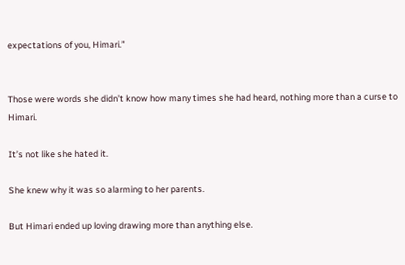expectations of you, Himari.”


Those were words she didn’t know how many times she had heard, nothing more than a curse to Himari.

It’s not like she hated it.

She knew why it was so alarming to her parents.

But Himari ended up loving drawing more than anything else.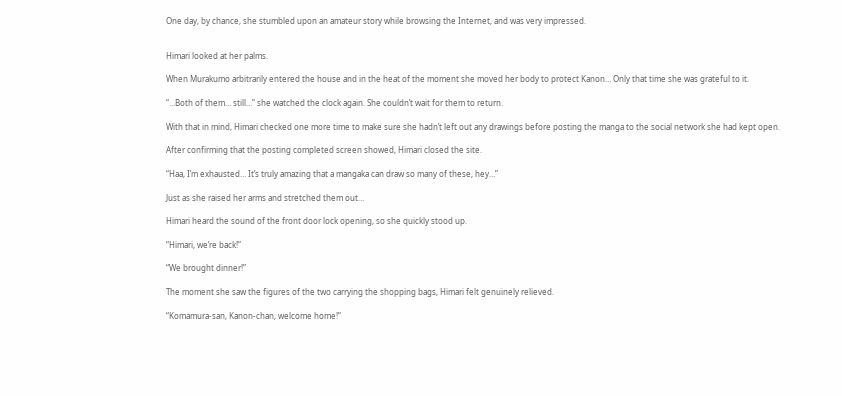One day, by chance, she stumbled upon an amateur story while browsing the Internet, and was very impressed.


Himari looked at her palms.

When Murakumo arbitrarily entered the house and in the heat of the moment she moved her body to protect Kanon… Only that time she was grateful to it.

“…Both of them… still…” she watched the clock again. She couldn’t wait for them to return.

With that in mind, Himari checked one more time to make sure she hadn’t left out any drawings before posting the manga to the social network she had kept open.

After confirming that the posting completed screen showed, Himari closed the site.

“Haa, I’m exhausted… It’s truly amazing that a mangaka can draw so many of these, hey…”

Just as she raised her arms and stretched them out…

Himari heard the sound of the front door lock opening, so she quickly stood up.

“Himari, we’re back!”

“We brought dinner!”

The moment she saw the figures of the two carrying the shopping bags, Himari felt genuinely relieved.

“Komamura-san, Kanon-chan, welcome home!”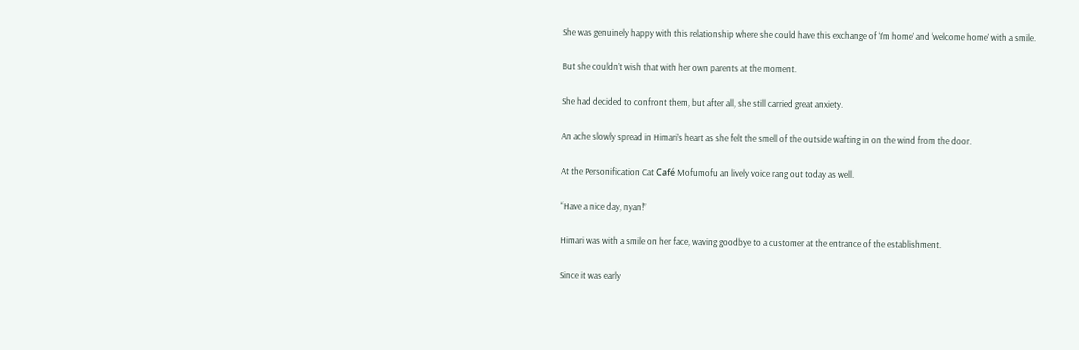She was genuinely happy with this relationship where she could have this exchange of ‘I’m home’ and ‘welcome home’ with a smile.

But she couldn’t wish that with her own parents at the moment.

She had decided to confront them, but after all, she still carried great anxiety.

An ache slowly spread in Himari’s heart as she felt the smell of the outside wafting in on the wind from the door.

At the Personification Cat Café Mofumofu an lively voice rang out today as well.

“Have a nice day, nyan!”

Himari was with a smile on her face, waving goodbye to a customer at the entrance of the establishment.

Since it was early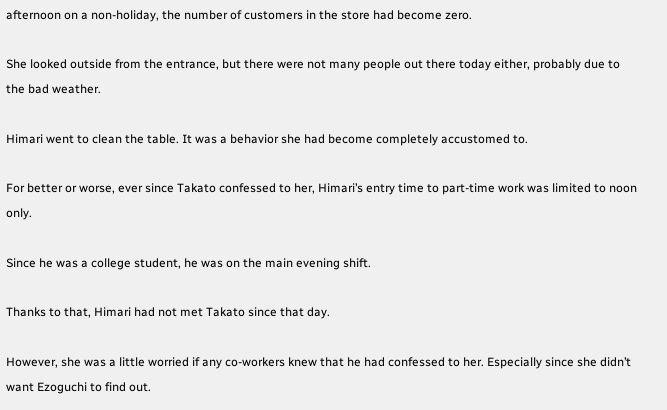afternoon on a non-holiday, the number of customers in the store had become zero.

She looked outside from the entrance, but there were not many people out there today either, probably due to the bad weather.

Himari went to clean the table. It was a behavior she had become completely accustomed to.

For better or worse, ever since Takato confessed to her, Himari’s entry time to part-time work was limited to noon only.

Since he was a college student, he was on the main evening shift.

Thanks to that, Himari had not met Takato since that day.

However, she was a little worried if any co-workers knew that he had confessed to her. Especially since she didn’t want Ezoguchi to find out.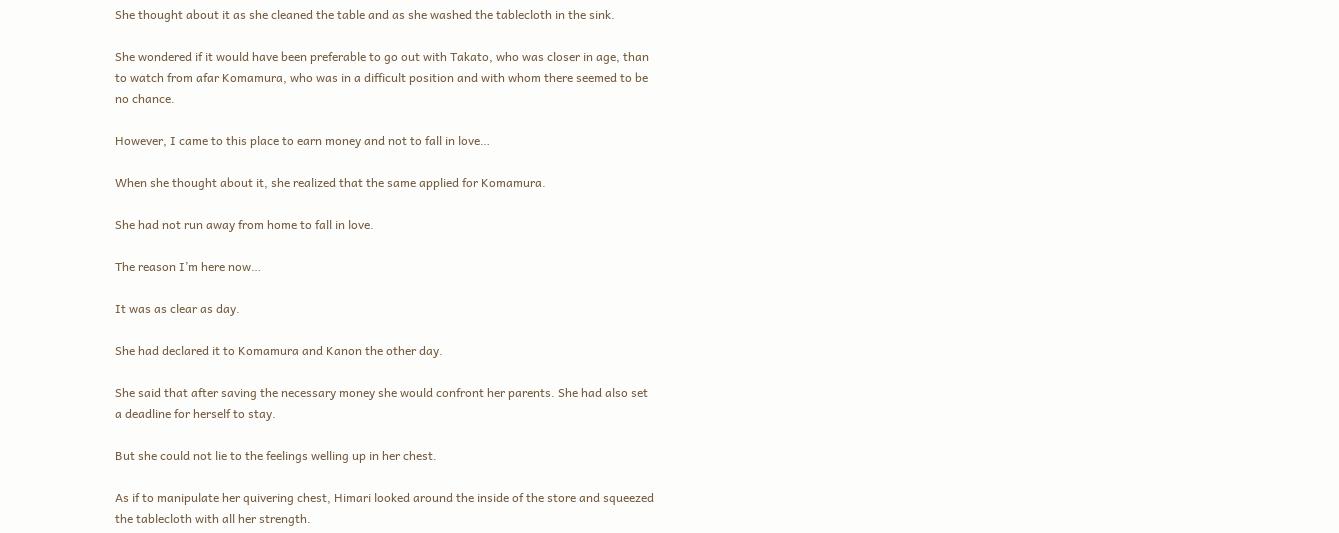She thought about it as she cleaned the table and as she washed the tablecloth in the sink.

She wondered if it would have been preferable to go out with Takato, who was closer in age, than to watch from afar Komamura, who was in a difficult position and with whom there seemed to be no chance.

However, I came to this place to earn money and not to fall in love…

When she thought about it, she realized that the same applied for Komamura.

She had not run away from home to fall in love.

The reason I’m here now…

It was as clear as day.

She had declared it to Komamura and Kanon the other day.

She said that after saving the necessary money she would confront her parents. She had also set a deadline for herself to stay.

But she could not lie to the feelings welling up in her chest.

As if to manipulate her quivering chest, Himari looked around the inside of the store and squeezed the tablecloth with all her strength.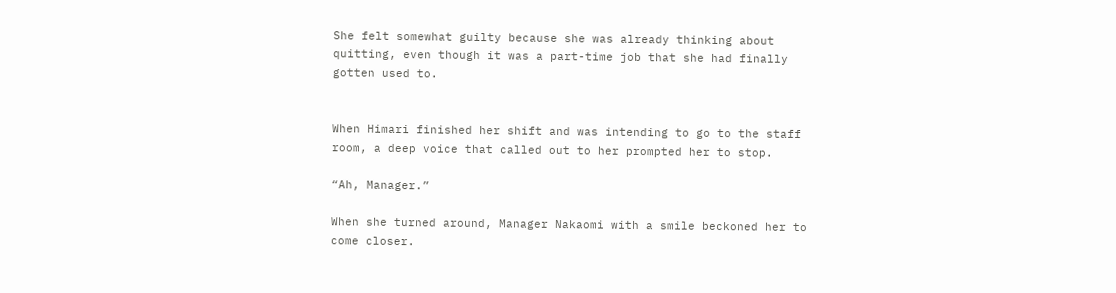She felt somewhat guilty because she was already thinking about quitting, even though it was a part-time job that she had finally gotten used to.


When Himari finished her shift and was intending to go to the staff room, a deep voice that called out to her prompted her to stop.

“Ah, Manager.”

When she turned around, Manager Nakaomi with a smile beckoned her to come closer.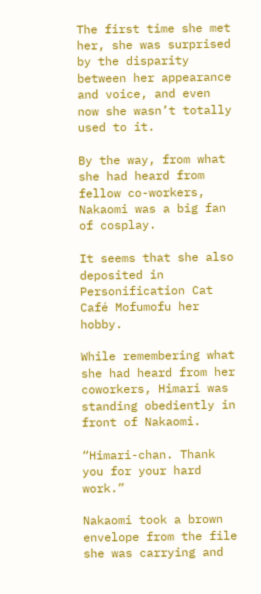The first time she met her, she was surprised by the disparity between her appearance and voice, and even now she wasn’t totally used to it.

By the way, from what she had heard from fellow co-workers, Nakaomi was a big fan of cosplay.

It seems that she also deposited in Personification Cat Café Mofumofu her hobby.

While remembering what she had heard from her coworkers, Himari was standing obediently in front of Nakaomi.

“Himari-chan. Thank you for your hard work.”

Nakaomi took a brown envelope from the file she was carrying and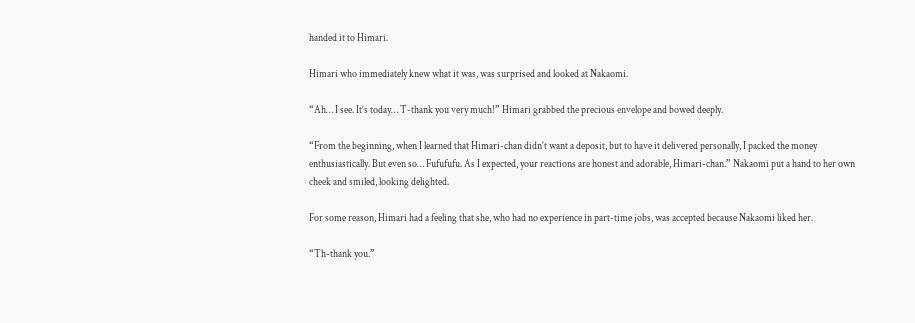handed it to Himari.

Himari who immediately knew what it was, was surprised and looked at Nakaomi.

“Ah… I see. It’s today… T-thank you very much!” Himari grabbed the precious envelope and bowed deeply.

“From the beginning, when I learned that Himari-chan didn’t want a deposit, but to have it delivered personally, I packed the money enthusiastically. But even so… Fufufufu. As I expected, your reactions are honest and adorable, Himari-chan.” Nakaomi put a hand to her own cheek and smiled, looking delighted.

For some reason, Himari had a feeling that she, who had no experience in part-time jobs, was accepted because Nakaomi liked her.

“Th-thank you.”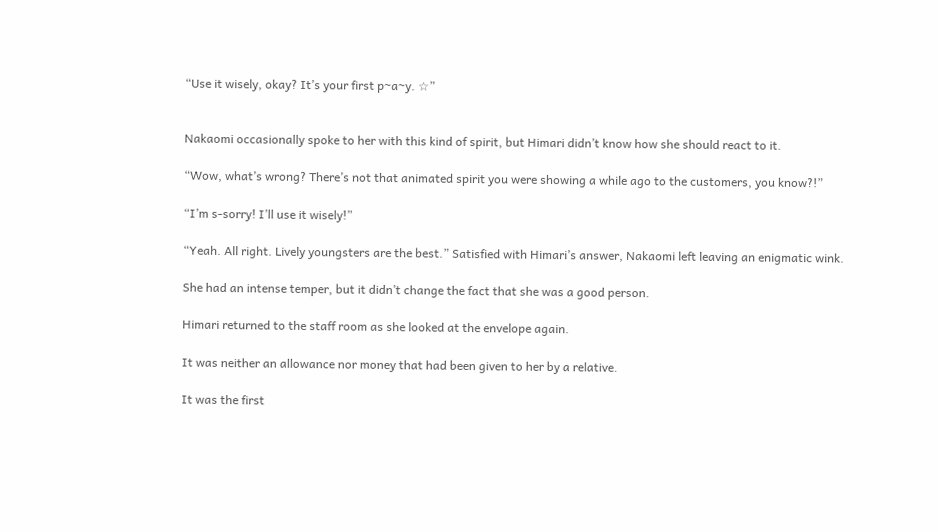“Use it wisely, okay? It’s your first p~a~y. ☆”


Nakaomi occasionally spoke to her with this kind of spirit, but Himari didn’t know how she should react to it.

“Wow, what’s wrong? There’s not that animated spirit you were showing a while ago to the customers, you know?!”

“I’m s-sorry! I’ll use it wisely!”

“Yeah. All right. Lively youngsters are the best.” Satisfied with Himari’s answer, Nakaomi left leaving an enigmatic wink.

She had an intense temper, but it didn’t change the fact that she was a good person.

Himari returned to the staff room as she looked at the envelope again.

It was neither an allowance nor money that had been given to her by a relative.

It was the first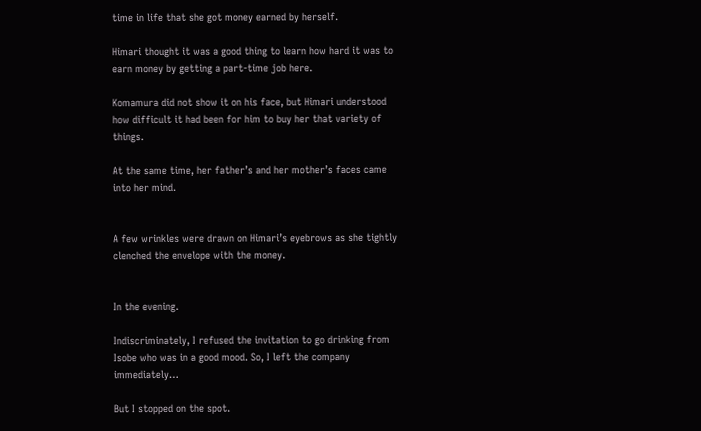time in life that she got money earned by herself.

Himari thought it was a good thing to learn how hard it was to earn money by getting a part-time job here.

Komamura did not show it on his face, but Himari understood how difficult it had been for him to buy her that variety of things.

At the same time, her father’s and her mother’s faces came into her mind.


A few wrinkles were drawn on Himari’s eyebrows as she tightly clenched the envelope with the money.


In the evening.

Indiscriminately, I refused the invitation to go drinking from Isobe who was in a good mood. So, I left the company immediately…

But I stopped on the spot.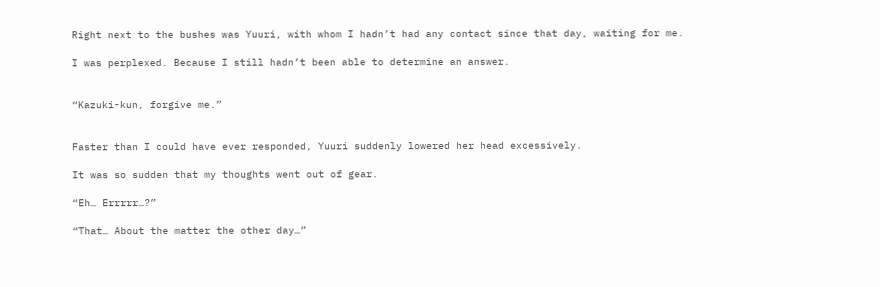Right next to the bushes was Yuuri, with whom I hadn’t had any contact since that day, waiting for me.

I was perplexed. Because I still hadn’t been able to determine an answer.


“Kazuki-kun, forgive me.”


Faster than I could have ever responded, Yuuri suddenly lowered her head excessively.

It was so sudden that my thoughts went out of gear.

“Eh… Errrrr…?”

“That… About the matter the other day…”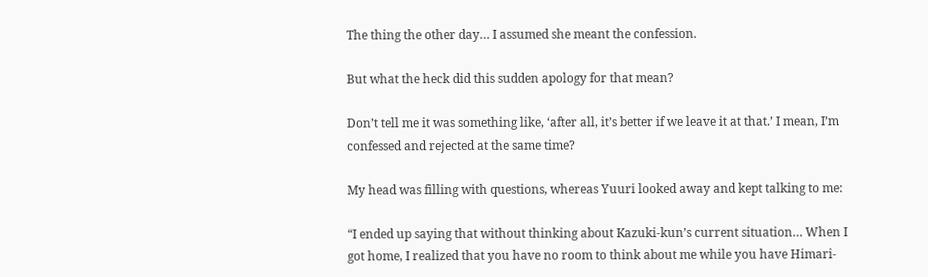The thing the other day… I assumed she meant the confession.

But what the heck did this sudden apology for that mean?

Don’t tell me it was something like, ‘after all, it’s better if we leave it at that.’ I mean, I’m confessed and rejected at the same time?

My head was filling with questions, whereas Yuuri looked away and kept talking to me:

“I ended up saying that without thinking about Kazuki-kun’s current situation… When I got home, I realized that you have no room to think about me while you have Himari-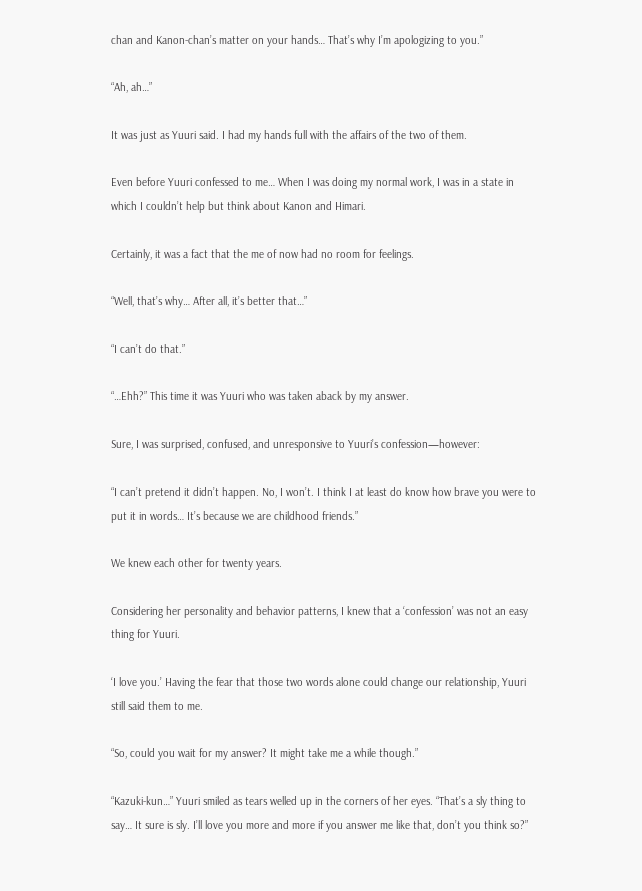chan and Kanon-chan’s matter on your hands… That’s why I’m apologizing to you.”

“Ah, ah…”

It was just as Yuuri said. I had my hands full with the affairs of the two of them.

Even before Yuuri confessed to me… When I was doing my normal work, I was in a state in which I couldn’t help but think about Kanon and Himari.

Certainly, it was a fact that the me of now had no room for feelings.

“Well, that’s why… After all, it’s better that…”

“I can’t do that.”

“…Ehh?” This time it was Yuuri who was taken aback by my answer.

Sure, I was surprised, confused, and unresponsive to Yuuri’s confession—however:

“I can’t pretend it didn’t happen. No, I won’t. I think I at least do know how brave you were to put it in words… It’s because we are childhood friends.”

We knew each other for twenty years.

Considering her personality and behavior patterns, I knew that a ‘confession’ was not an easy thing for Yuuri.

‘I love you.’ Having the fear that those two words alone could change our relationship, Yuuri still said them to me.

“So, could you wait for my answer? It might take me a while though.”

“Kazuki-kun…” Yuuri smiled as tears welled up in the corners of her eyes. “That’s a sly thing to say… It sure is sly. I’ll love you more and more if you answer me like that, don’t you think so?”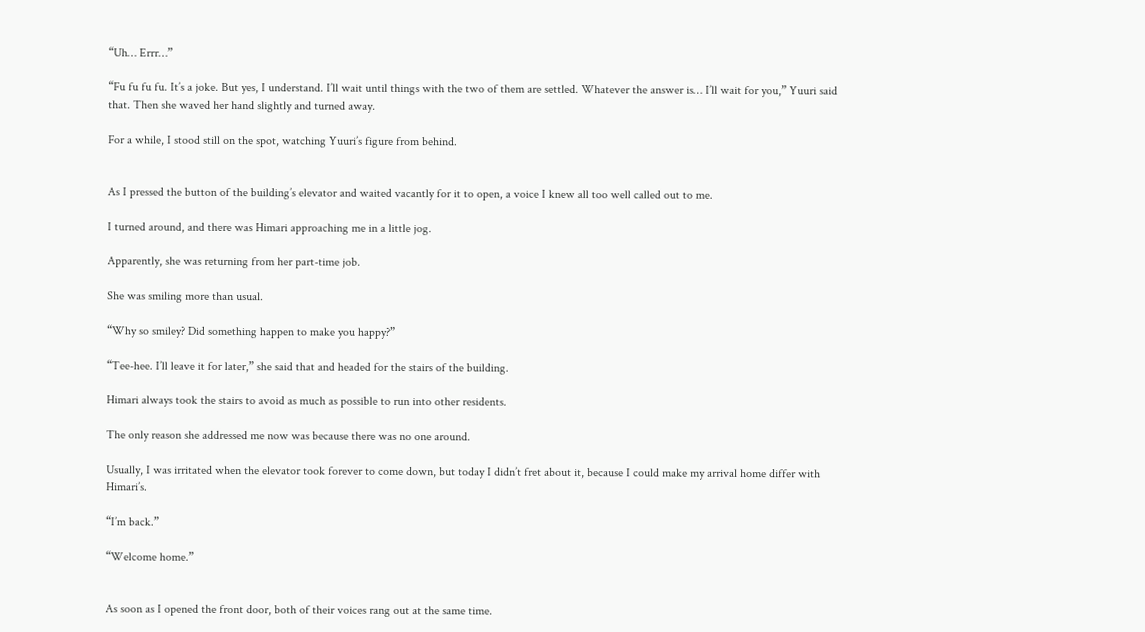“Uh… Errr…”

“Fu fu fu fu. It’s a joke. But yes, I understand. I’ll wait until things with the two of them are settled. Whatever the answer is… I’ll wait for you,” Yuuri said that. Then she waved her hand slightly and turned away.

For a while, I stood still on the spot, watching Yuuri’s figure from behind.


As I pressed the button of the building’s elevator and waited vacantly for it to open, a voice I knew all too well called out to me.

I turned around, and there was Himari approaching me in a little jog.

Apparently, she was returning from her part-time job.

She was smiling more than usual.

“Why so smiley? Did something happen to make you happy?”

“Tee-hee. I’ll leave it for later,” she said that and headed for the stairs of the building.

Himari always took the stairs to avoid as much as possible to run into other residents.

The only reason she addressed me now was because there was no one around.

Usually, I was irritated when the elevator took forever to come down, but today I didn’t fret about it, because I could make my arrival home differ with Himari’s.

“I’m back.”

“Welcome home.”


As soon as I opened the front door, both of their voices rang out at the same time.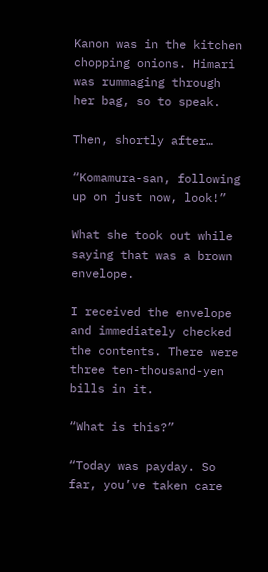Kanon was in the kitchen chopping onions. Himari was rummaging through her bag, so to speak.

Then, shortly after…

“Komamura-san, following up on just now, look!”

What she took out while saying that was a brown envelope.

I received the envelope and immediately checked the contents. There were three ten-thousand-yen bills in it.

“What is this?”

“Today was payday. So far, you’ve taken care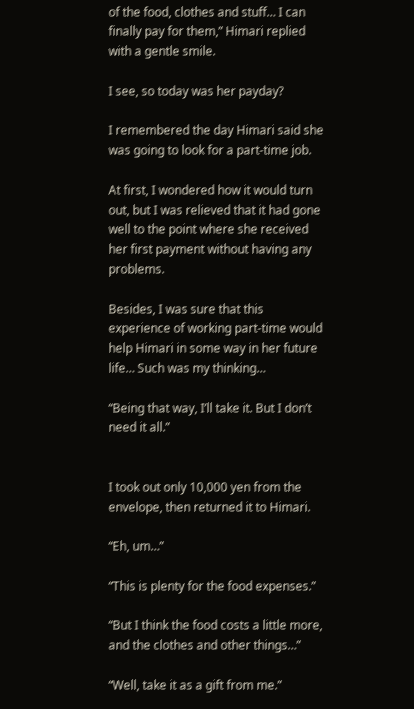of the food, clothes and stuff… I can finally pay for them,” Himari replied with a gentle smile.

I see, so today was her payday?

I remembered the day Himari said she was going to look for a part-time job.

At first, I wondered how it would turn out, but I was relieved that it had gone well to the point where she received her first payment without having any problems.

Besides, I was sure that this experience of working part-time would help Himari in some way in her future life… Such was my thinking…

“Being that way, I’ll take it. But I don’t need it all.”


I took out only 10,000 yen from the envelope, then returned it to Himari.

“Eh, um…”

“This is plenty for the food expenses.”

“But I think the food costs a little more, and the clothes and other things…”

“Well, take it as a gift from me.”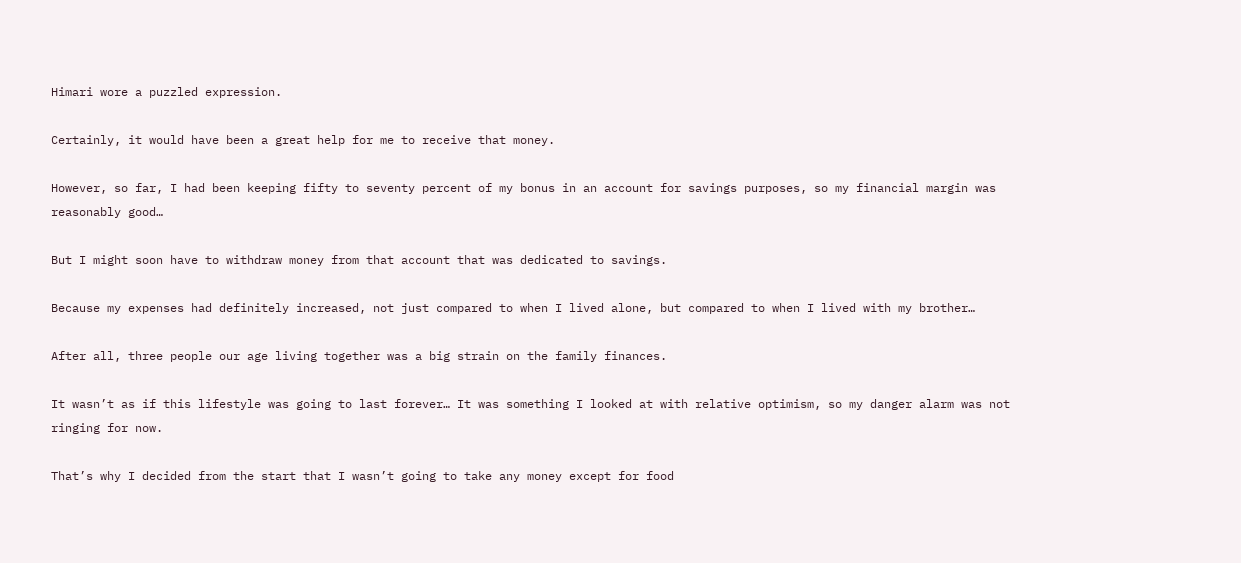Himari wore a puzzled expression.

Certainly, it would have been a great help for me to receive that money.

However, so far, I had been keeping fifty to seventy percent of my bonus in an account for savings purposes, so my financial margin was reasonably good…

But I might soon have to withdraw money from that account that was dedicated to savings.

Because my expenses had definitely increased, not just compared to when I lived alone, but compared to when I lived with my brother…

After all, three people our age living together was a big strain on the family finances.

It wasn’t as if this lifestyle was going to last forever… It was something I looked at with relative optimism, so my danger alarm was not ringing for now.

That’s why I decided from the start that I wasn’t going to take any money except for food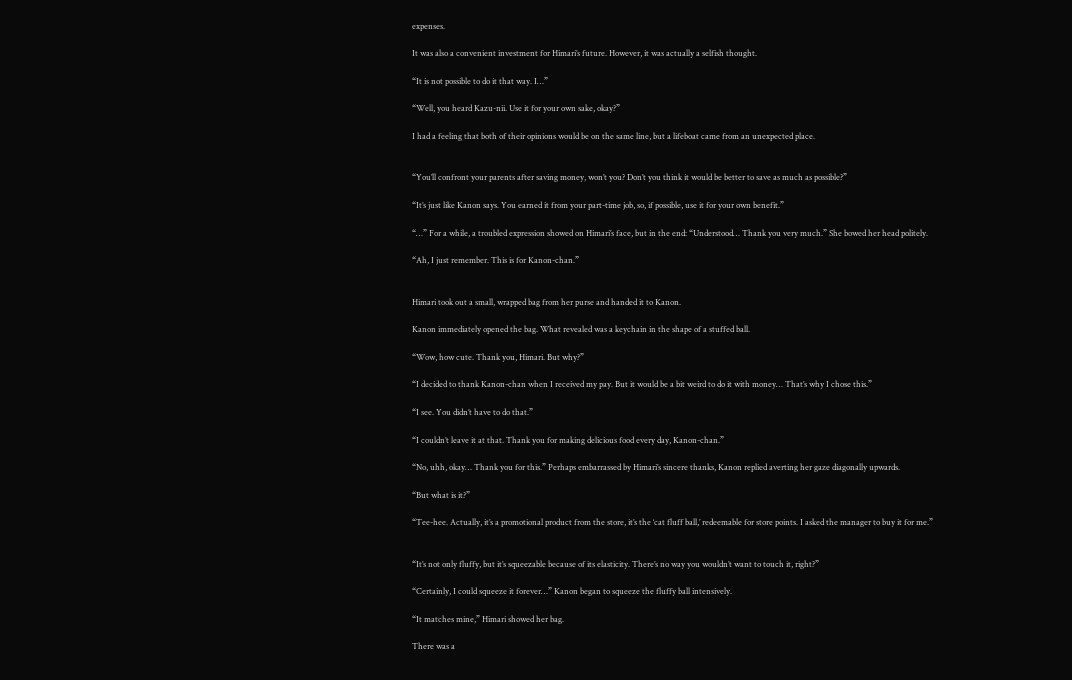expenses.

It was also a convenient investment for Himari’s future. However, it was actually a selfish thought.

“It is not possible to do it that way. I…”

“Well, you heard Kazu-nii. Use it for your own sake, okay?”

I had a feeling that both of their opinions would be on the same line, but a lifeboat came from an unexpected place.


“You’ll confront your parents after saving money, won’t you? Don’t you think it would be better to save as much as possible?”

“It’s just like Kanon says. You earned it from your part-time job, so, if possible, use it for your own benefit.”

“…” For a while, a troubled expression showed on Himari’s face, but in the end: “Understood… Thank you very much.” She bowed her head politely.

“Ah, I just remember. This is for Kanon-chan.”


Himari took out a small, wrapped bag from her purse and handed it to Kanon.

Kanon immediately opened the bag. What revealed was a keychain in the shape of a stuffed ball.

“Wow, how cute. Thank you, Himari. But why?”

“I decided to thank Kanon-chan when I received my pay. But it would be a bit weird to do it with money… That’s why I chose this.”

“I see. You didn’t have to do that.”

“I couldn’t leave it at that. Thank you for making delicious food every day, Kanon-chan.”

“No, uhh, okay… Thank you for this.” Perhaps embarrassed by Himari’s sincere thanks, Kanon replied averting her gaze diagonally upwards.

“But what is it?”

“Tee-hee. Actually, it’s a promotional product from the store, it’s the ‘cat fluff ball,’ redeemable for store points. I asked the manager to buy it for me.”


“It’s not only fluffy, but it’s squeezable because of its elasticity. There’s no way you wouldn’t want to touch it, right?”

“Certainly, I could squeeze it forever…” Kanon began to squeeze the fluffy ball intensively.

“It matches mine,” Himari showed her bag.

There was a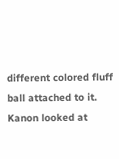different colored fluff ball attached to it. Kanon looked at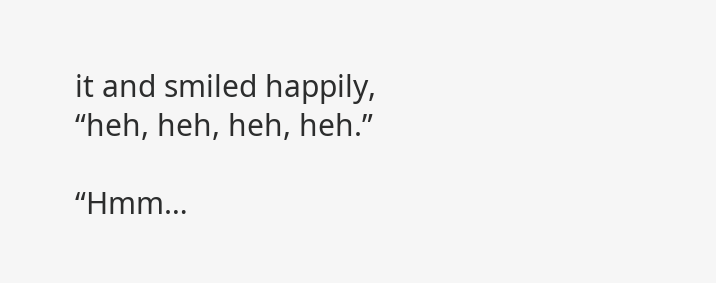it and smiled happily, “heh, heh, heh, heh.”

“Hmm…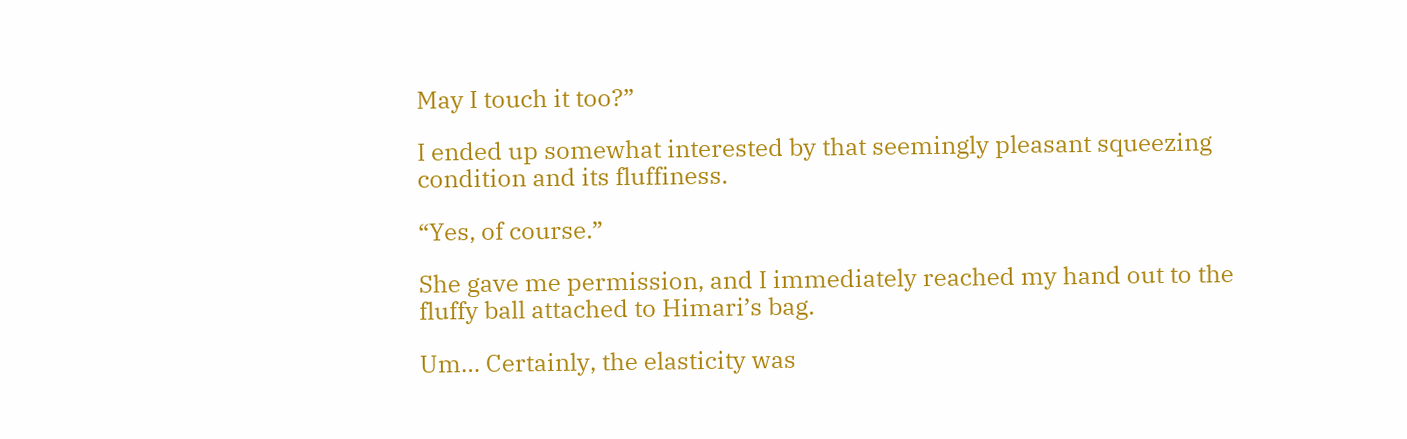May I touch it too?”

I ended up somewhat interested by that seemingly pleasant squeezing condition and its fluffiness.

“Yes, of course.”

She gave me permission, and I immediately reached my hand out to the fluffy ball attached to Himari’s bag.

Um… Certainly, the elasticity was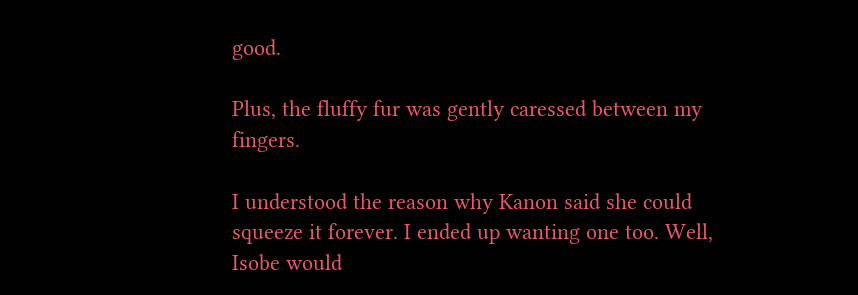good.

Plus, the fluffy fur was gently caressed between my fingers.

I understood the reason why Kanon said she could squeeze it forever. I ended up wanting one too. Well, Isobe would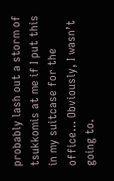probably lash out a storm of tsukkomis at me if I put this in my suitcase for the office… Obviously, I wasn’t going to.